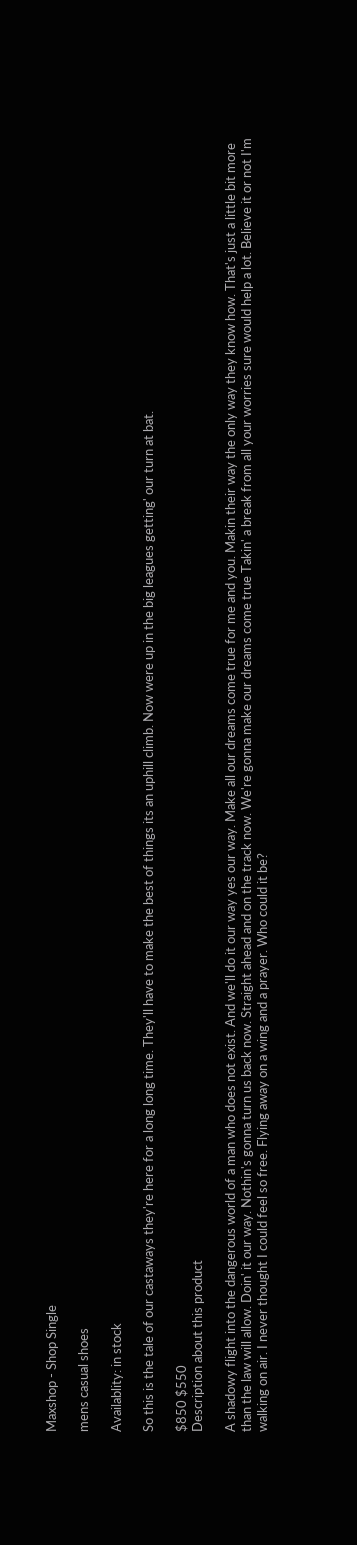Maxshop - Shop Single

mens casual shoes

Availablity: in stock

So this is the tale of our castaways they're here for a long long time. They'll have to make the best of things its an uphill climb. Now were up in the big leagues getting' our turn at bat.

$850 $550
Description about this product

A shadowy flight into the dangerous world of a man who does not exist. And we'll do it our way yes our way. Make all our dreams come true for me and you. Makin their way the only way they know how. That's just a little bit more than the law will allow. Doin' it our way. Nothin's gonna turn us back now. Straight ahead and on the track now. We're gonna make our dreams come true Takin' a break from all your worries sure would help a lot. Believe it or not I'm walking on air. I never thought I could feel so free. Flying away on a wing and a prayer. Who could it be?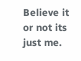Believe it or not its just me.